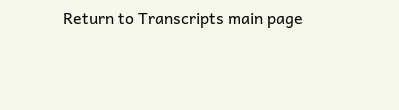Return to Transcripts main page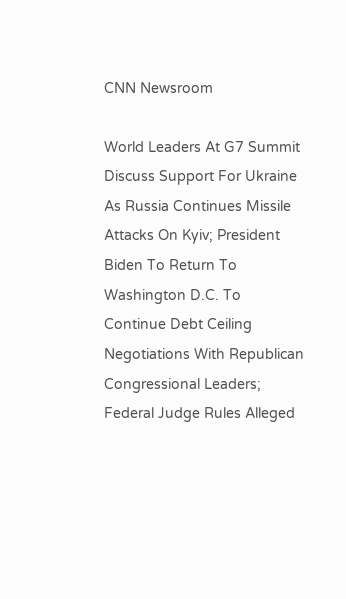CNN Newsroom

World Leaders At G7 Summit Discuss Support For Ukraine As Russia Continues Missile Attacks On Kyiv; President Biden To Return To Washington D.C. To Continue Debt Ceiling Negotiations With Republican Congressional Leaders; Federal Judge Rules Alleged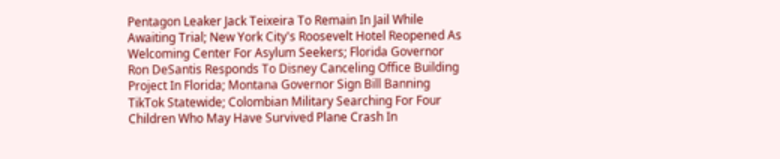Pentagon Leaker Jack Teixeira To Remain In Jail While Awaiting Trial; New York City's Roosevelt Hotel Reopened As Welcoming Center For Asylum Seekers; Florida Governor Ron DeSantis Responds To Disney Canceling Office Building Project In Florida; Montana Governor Sign Bill Banning TikTok Statewide; Colombian Military Searching For Four Children Who May Have Survived Plane Crash In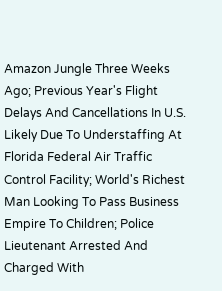Amazon Jungle Three Weeks Ago; Previous Year's Flight Delays And Cancellations In U.S. Likely Due To Understaffing At Florida Federal Air Traffic Control Facility; World's Richest Man Looking To Pass Business Empire To Children; Police Lieutenant Arrested And Charged With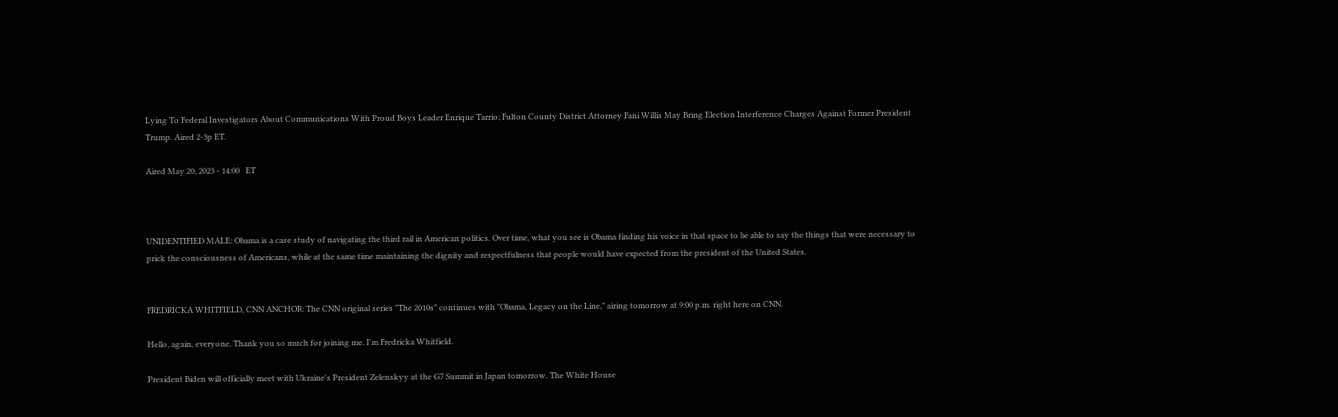Lying To Federal Investigators About Communications With Proud Boys Leader Enrique Tarrio; Fulton County District Attorney Fani Willis May Bring Election Interference Charges Against Former President Trump. Aired 2-3p ET.

Aired May 20, 2023 - 14:00   ET



UNIDENTIFIED MALE: Obama is a case study of navigating the third rail in American politics. Over time, what you see is Obama finding his voice in that space to be able to say the things that were necessary to prick the consciousness of Americans, while at the same time maintaining the dignity and respectfulness that people would have expected from the president of the United States.


FREDRICKA WHITFIELD, CNN ANCHOR: The CNN original series "The 2010s" continues with "Obama, Legacy on the Line," airing tomorrow at 9:00 p.m. right here on CNN.

Hello, again, everyone. Thank you so much for joining me. I'm Fredricka Whitfield.

President Biden will officially meet with Ukraine's President Zelenskyy at the G7 Summit in Japan tomorrow. The White House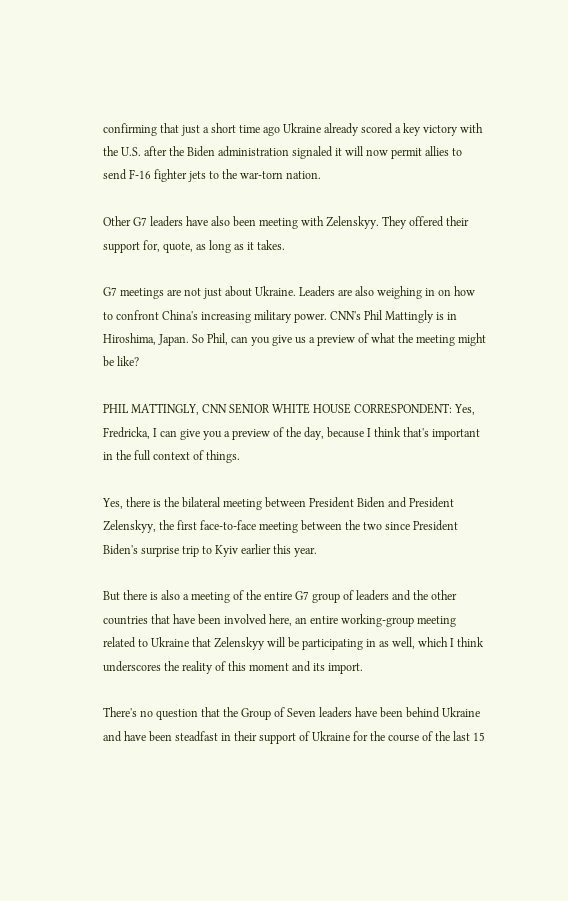confirming that just a short time ago Ukraine already scored a key victory with the U.S. after the Biden administration signaled it will now permit allies to send F-16 fighter jets to the war-torn nation.

Other G7 leaders have also been meeting with Zelenskyy. They offered their support for, quote, as long as it takes.

G7 meetings are not just about Ukraine. Leaders are also weighing in on how to confront China's increasing military power. CNN's Phil Mattingly is in Hiroshima, Japan. So Phil, can you give us a preview of what the meeting might be like?

PHIL MATTINGLY, CNN SENIOR WHITE HOUSE CORRESPONDENT: Yes, Fredricka, I can give you a preview of the day, because I think that's important in the full context of things.

Yes, there is the bilateral meeting between President Biden and President Zelenskyy, the first face-to-face meeting between the two since President Biden's surprise trip to Kyiv earlier this year.

But there is also a meeting of the entire G7 group of leaders and the other countries that have been involved here, an entire working-group meeting related to Ukraine that Zelenskyy will be participating in as well, which I think underscores the reality of this moment and its import.

There's no question that the Group of Seven leaders have been behind Ukraine and have been steadfast in their support of Ukraine for the course of the last 15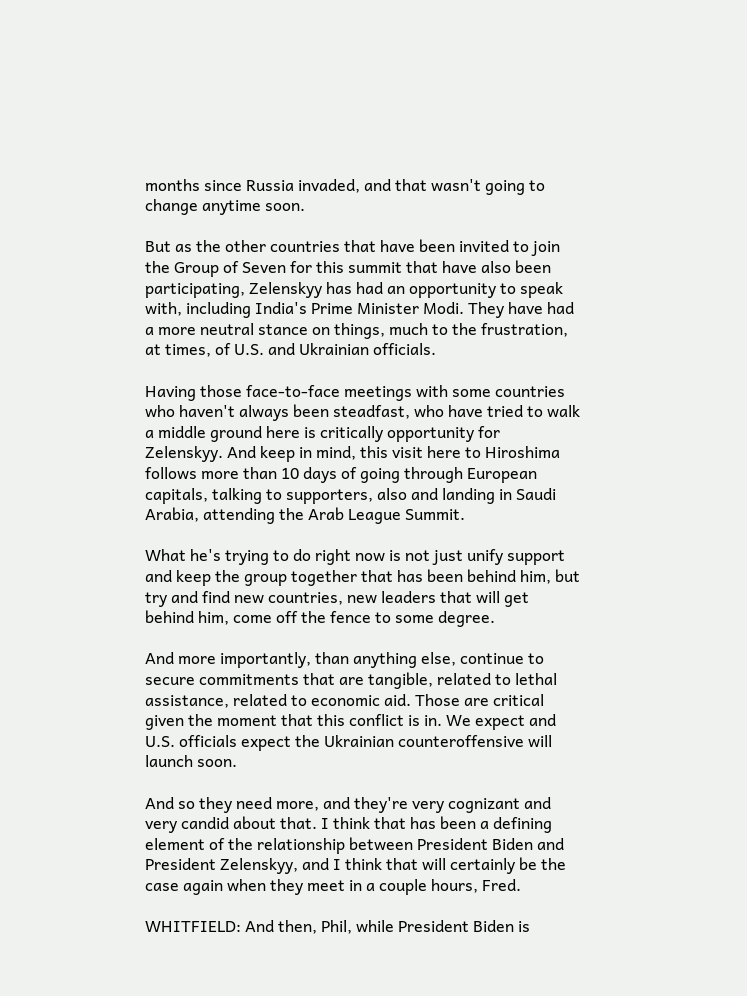months since Russia invaded, and that wasn't going to change anytime soon.

But as the other countries that have been invited to join the Group of Seven for this summit that have also been participating, Zelenskyy has had an opportunity to speak with, including India's Prime Minister Modi. They have had a more neutral stance on things, much to the frustration, at times, of U.S. and Ukrainian officials.

Having those face-to-face meetings with some countries who haven't always been steadfast, who have tried to walk a middle ground here is critically opportunity for Zelenskyy. And keep in mind, this visit here to Hiroshima follows more than 10 days of going through European capitals, talking to supporters, also and landing in Saudi Arabia, attending the Arab League Summit.

What he's trying to do right now is not just unify support and keep the group together that has been behind him, but try and find new countries, new leaders that will get behind him, come off the fence to some degree.

And more importantly, than anything else, continue to secure commitments that are tangible, related to lethal assistance, related to economic aid. Those are critical given the moment that this conflict is in. We expect and U.S. officials expect the Ukrainian counteroffensive will launch soon.

And so they need more, and they're very cognizant and very candid about that. I think that has been a defining element of the relationship between President Biden and President Zelenskyy, and I think that will certainly be the case again when they meet in a couple hours, Fred.

WHITFIELD: And then, Phil, while President Biden is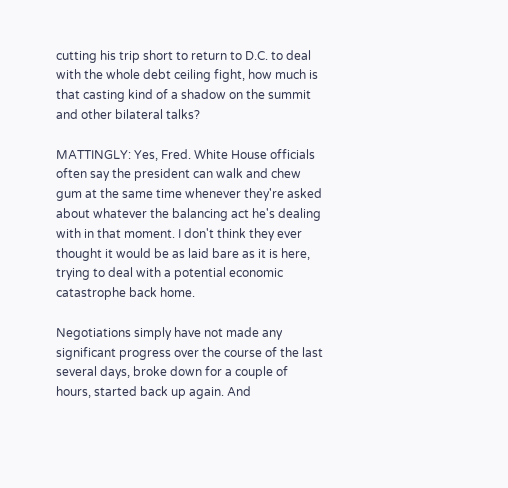cutting his trip short to return to D.C. to deal with the whole debt ceiling fight, how much is that casting kind of a shadow on the summit and other bilateral talks?

MATTINGLY: Yes, Fred. White House officials often say the president can walk and chew gum at the same time whenever they're asked about whatever the balancing act he's dealing with in that moment. I don't think they ever thought it would be as laid bare as it is here, trying to deal with a potential economic catastrophe back home.

Negotiations simply have not made any significant progress over the course of the last several days, broke down for a couple of hours, started back up again. And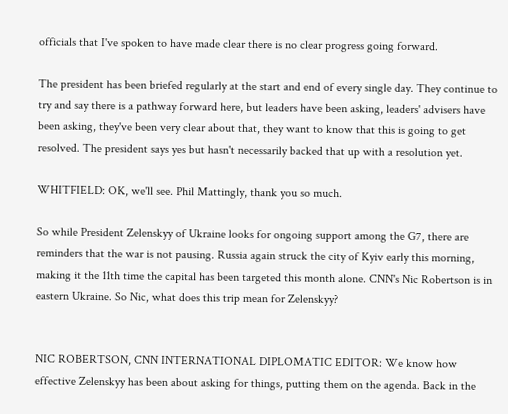officials that I've spoken to have made clear there is no clear progress going forward.

The president has been briefed regularly at the start and end of every single day. They continue to try and say there is a pathway forward here, but leaders have been asking, leaders' advisers have been asking, they've been very clear about that, they want to know that this is going to get resolved. The president says yes but hasn't necessarily backed that up with a resolution yet.

WHITFIELD: OK, we'll see. Phil Mattingly, thank you so much.

So while President Zelenskyy of Ukraine looks for ongoing support among the G7, there are reminders that the war is not pausing. Russia again struck the city of Kyiv early this morning, making it the 11th time the capital has been targeted this month alone. CNN's Nic Robertson is in eastern Ukraine. So Nic, what does this trip mean for Zelenskyy?


NIC ROBERTSON, CNN INTERNATIONAL DIPLOMATIC EDITOR: We know how effective Zelenskyy has been about asking for things, putting them on the agenda. Back in the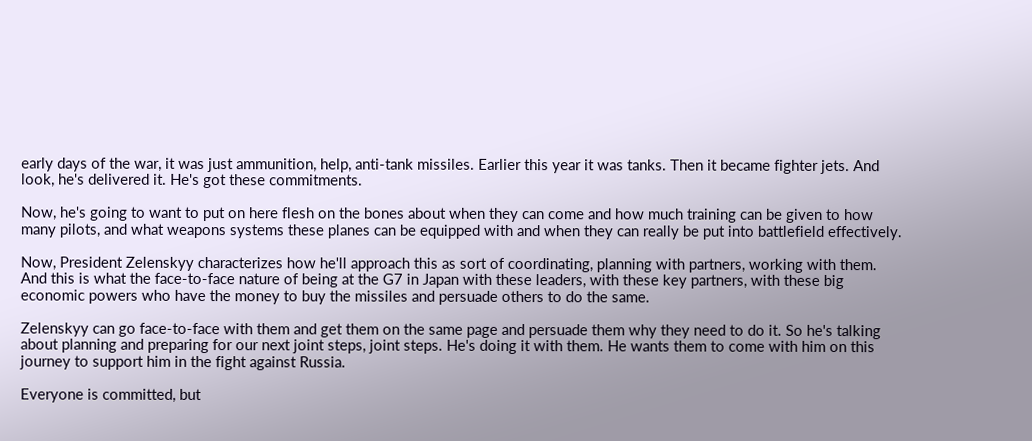early days of the war, it was just ammunition, help, anti-tank missiles. Earlier this year it was tanks. Then it became fighter jets. And look, he's delivered it. He's got these commitments.

Now, he's going to want to put on here flesh on the bones about when they can come and how much training can be given to how many pilots, and what weapons systems these planes can be equipped with and when they can really be put into battlefield effectively.

Now, President Zelenskyy characterizes how he'll approach this as sort of coordinating, planning with partners, working with them. And this is what the face-to-face nature of being at the G7 in Japan with these leaders, with these key partners, with these big economic powers who have the money to buy the missiles and persuade others to do the same.

Zelenskyy can go face-to-face with them and get them on the same page and persuade them why they need to do it. So he's talking about planning and preparing for our next joint steps, joint steps. He's doing it with them. He wants them to come with him on this journey to support him in the fight against Russia.

Everyone is committed, but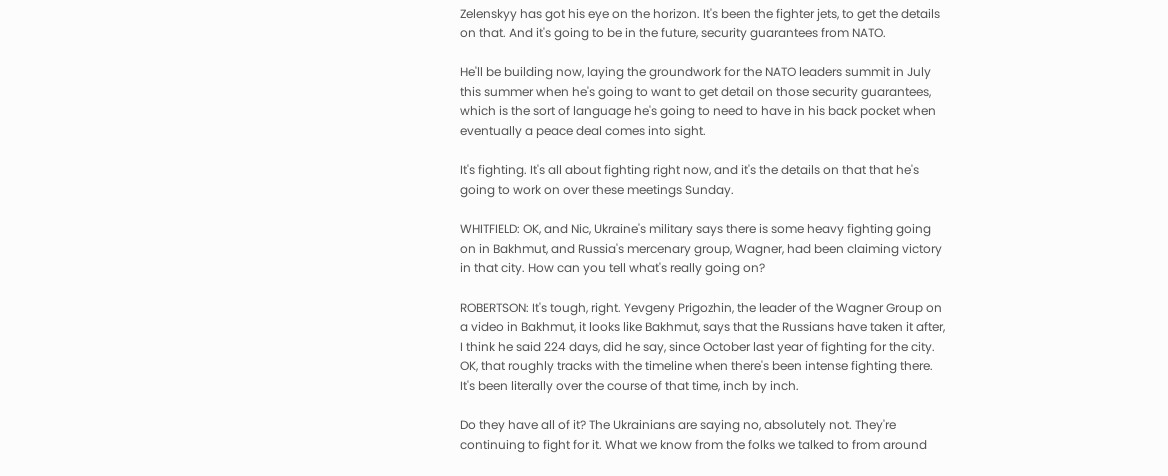Zelenskyy has got his eye on the horizon. It's been the fighter jets, to get the details on that. And it's going to be in the future, security guarantees from NATO.

He'll be building now, laying the groundwork for the NATO leaders summit in July this summer when he's going to want to get detail on those security guarantees, which is the sort of language he's going to need to have in his back pocket when eventually a peace deal comes into sight.

It's fighting. It's all about fighting right now, and it's the details on that that he's going to work on over these meetings Sunday.

WHITFIELD: OK, and Nic, Ukraine's military says there is some heavy fighting going on in Bakhmut, and Russia's mercenary group, Wagner, had been claiming victory in that city. How can you tell what's really going on?

ROBERTSON: It's tough, right. Yevgeny Prigozhin, the leader of the Wagner Group on a video in Bakhmut, it looks like Bakhmut, says that the Russians have taken it after, I think he said 224 days, did he say, since October last year of fighting for the city. OK, that roughly tracks with the timeline when there's been intense fighting there. It's been literally over the course of that time, inch by inch.

Do they have all of it? The Ukrainians are saying no, absolutely not. They're continuing to fight for it. What we know from the folks we talked to from around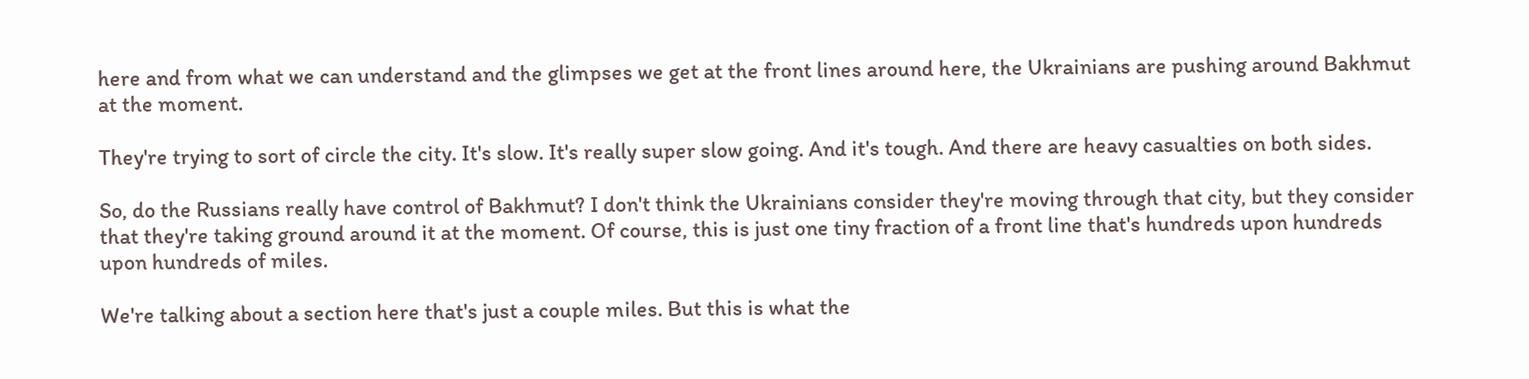here and from what we can understand and the glimpses we get at the front lines around here, the Ukrainians are pushing around Bakhmut at the moment.

They're trying to sort of circle the city. It's slow. It's really super slow going. And it's tough. And there are heavy casualties on both sides.

So, do the Russians really have control of Bakhmut? I don't think the Ukrainians consider they're moving through that city, but they consider that they're taking ground around it at the moment. Of course, this is just one tiny fraction of a front line that's hundreds upon hundreds upon hundreds of miles.

We're talking about a section here that's just a couple miles. But this is what the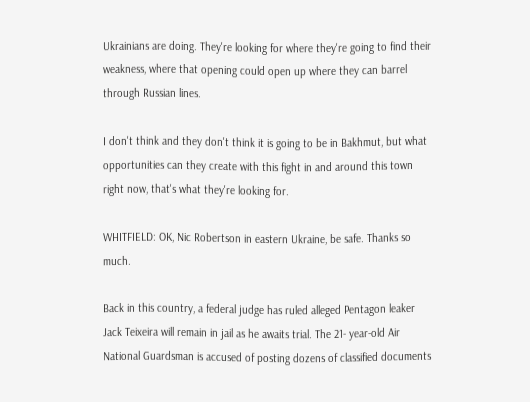Ukrainians are doing. They're looking for where they're going to find their weakness, where that opening could open up where they can barrel through Russian lines.

I don't think and they don't think it is going to be in Bakhmut, but what opportunities can they create with this fight in and around this town right now, that's what they're looking for.

WHITFIELD: OK, Nic Robertson in eastern Ukraine, be safe. Thanks so much.

Back in this country, a federal judge has ruled alleged Pentagon leaker Jack Teixeira will remain in jail as he awaits trial. The 21- year-old Air National Guardsman is accused of posting dozens of classified documents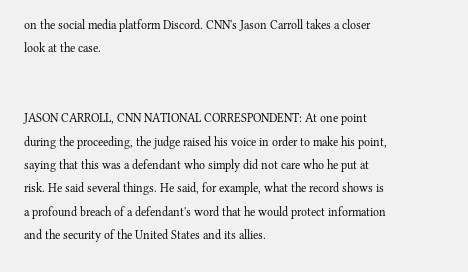on the social media platform Discord. CNN's Jason Carroll takes a closer look at the case.


JASON CARROLL, CNN NATIONAL CORRESPONDENT: At one point during the proceeding, the judge raised his voice in order to make his point, saying that this was a defendant who simply did not care who he put at risk. He said several things. He said, for example, what the record shows is a profound breach of a defendant's word that he would protect information and the security of the United States and its allies.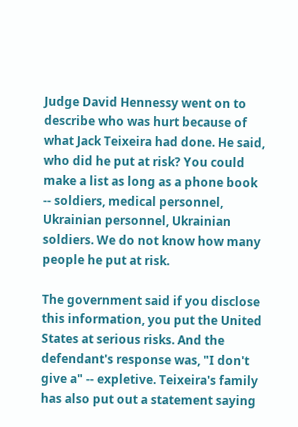Judge David Hennessy went on to describe who was hurt because of what Jack Teixeira had done. He said, who did he put at risk? You could make a list as long as a phone book -- soldiers, medical personnel, Ukrainian personnel, Ukrainian soldiers. We do not know how many people he put at risk.

The government said if you disclose this information, you put the United States at serious risks. And the defendant's response was, "I don't give a" -- expletive. Teixeira's family has also put out a statement saying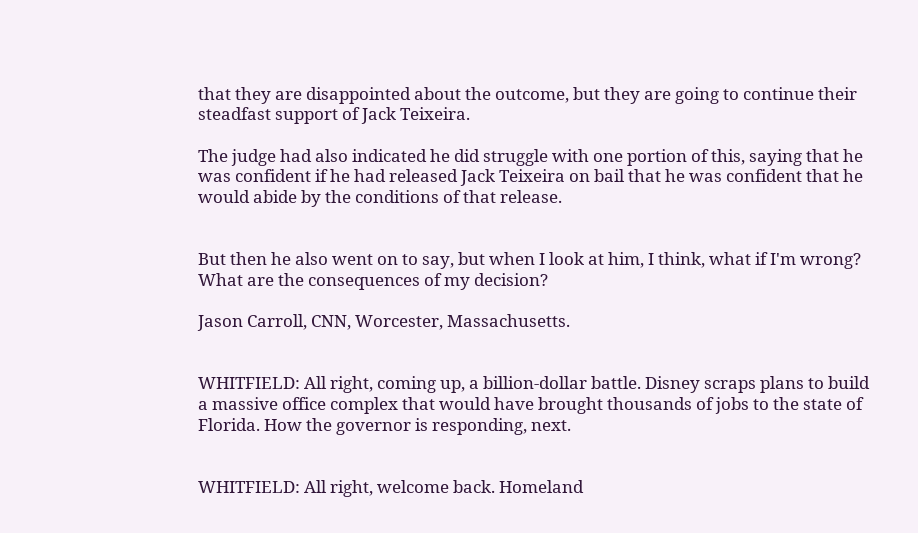that they are disappointed about the outcome, but they are going to continue their steadfast support of Jack Teixeira.

The judge had also indicated he did struggle with one portion of this, saying that he was confident if he had released Jack Teixeira on bail that he was confident that he would abide by the conditions of that release.


But then he also went on to say, but when I look at him, I think, what if I'm wrong? What are the consequences of my decision?

Jason Carroll, CNN, Worcester, Massachusetts.


WHITFIELD: All right, coming up, a billion-dollar battle. Disney scraps plans to build a massive office complex that would have brought thousands of jobs to the state of Florida. How the governor is responding, next.


WHITFIELD: All right, welcome back. Homeland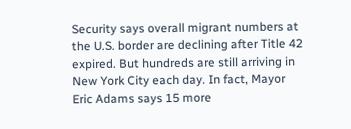Security says overall migrant numbers at the U.S. border are declining after Title 42 expired. But hundreds are still arriving in New York City each day. In fact, Mayor Eric Adams says 15 more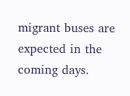migrant buses are expected in the coming days.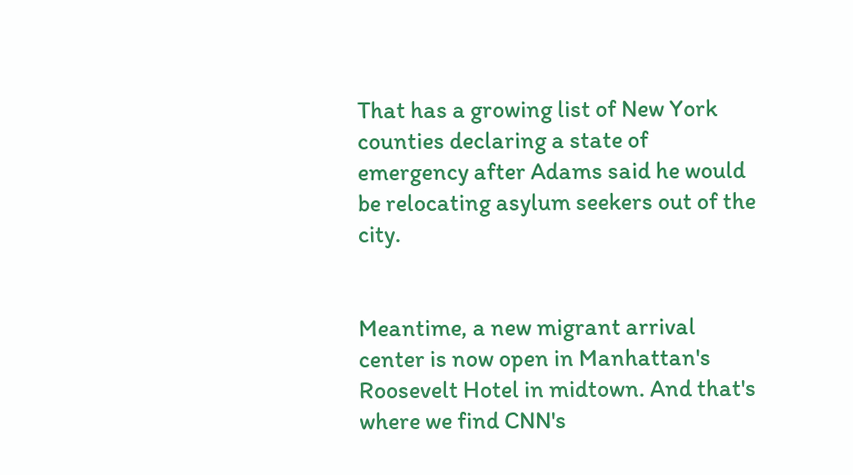That has a growing list of New York counties declaring a state of emergency after Adams said he would be relocating asylum seekers out of the city.


Meantime, a new migrant arrival center is now open in Manhattan's Roosevelt Hotel in midtown. And that's where we find CNN's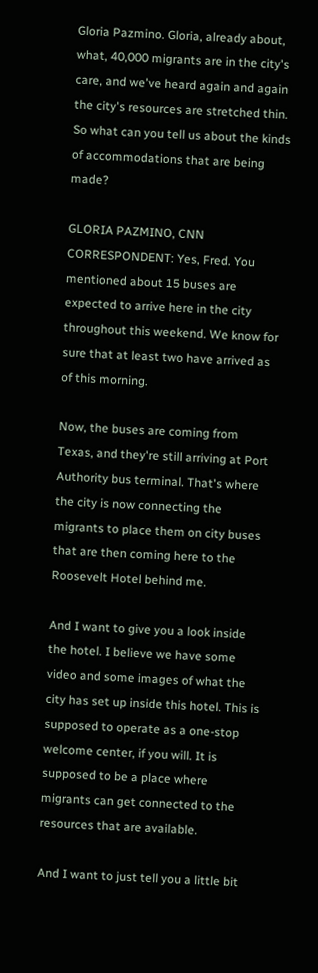Gloria Pazmino. Gloria, already about, what, 40,000 migrants are in the city's care, and we've heard again and again the city's resources are stretched thin. So what can you tell us about the kinds of accommodations that are being made?

GLORIA PAZMINO, CNN CORRESPONDENT: Yes, Fred. You mentioned about 15 buses are expected to arrive here in the city throughout this weekend. We know for sure that at least two have arrived as of this morning.

Now, the buses are coming from Texas, and they're still arriving at Port Authority bus terminal. That's where the city is now connecting the migrants to place them on city buses that are then coming here to the Roosevelt Hotel behind me.

And I want to give you a look inside the hotel. I believe we have some video and some images of what the city has set up inside this hotel. This is supposed to operate as a one-stop welcome center, if you will. It is supposed to be a place where migrants can get connected to the resources that are available.

And I want to just tell you a little bit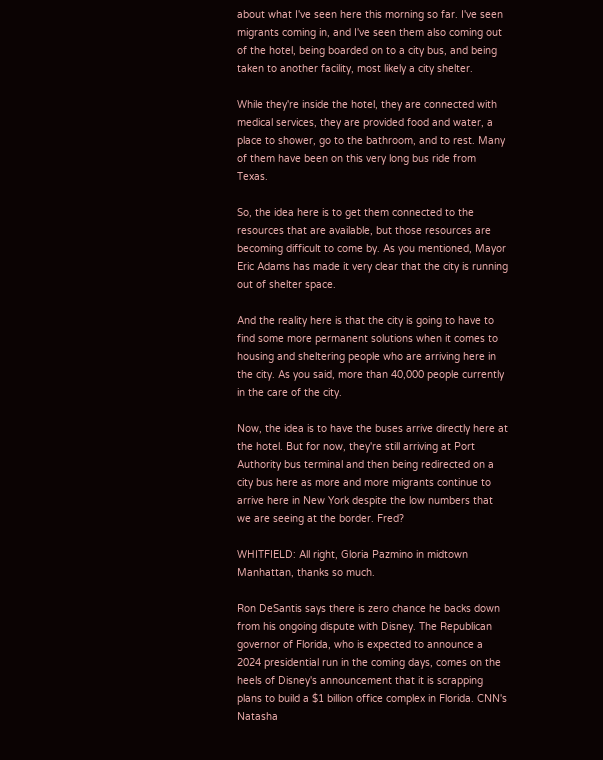about what I've seen here this morning so far. I've seen migrants coming in, and I've seen them also coming out of the hotel, being boarded on to a city bus, and being taken to another facility, most likely a city shelter.

While they're inside the hotel, they are connected with medical services, they are provided food and water, a place to shower, go to the bathroom, and to rest. Many of them have been on this very long bus ride from Texas.

So, the idea here is to get them connected to the resources that are available, but those resources are becoming difficult to come by. As you mentioned, Mayor Eric Adams has made it very clear that the city is running out of shelter space.

And the reality here is that the city is going to have to find some more permanent solutions when it comes to housing and sheltering people who are arriving here in the city. As you said, more than 40,000 people currently in the care of the city.

Now, the idea is to have the buses arrive directly here at the hotel. But for now, they're still arriving at Port Authority bus terminal and then being redirected on a city bus here as more and more migrants continue to arrive here in New York despite the low numbers that we are seeing at the border. Fred?

WHITFIELD: All right, Gloria Pazmino in midtown Manhattan, thanks so much.

Ron DeSantis says there is zero chance he backs down from his ongoing dispute with Disney. The Republican governor of Florida, who is expected to announce a 2024 presidential run in the coming days, comes on the heels of Disney's announcement that it is scrapping plans to build a $1 billion office complex in Florida. CNN's Natasha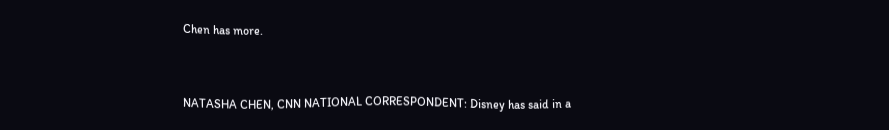Chen has more.


NATASHA CHEN, CNN NATIONAL CORRESPONDENT: Disney has said in a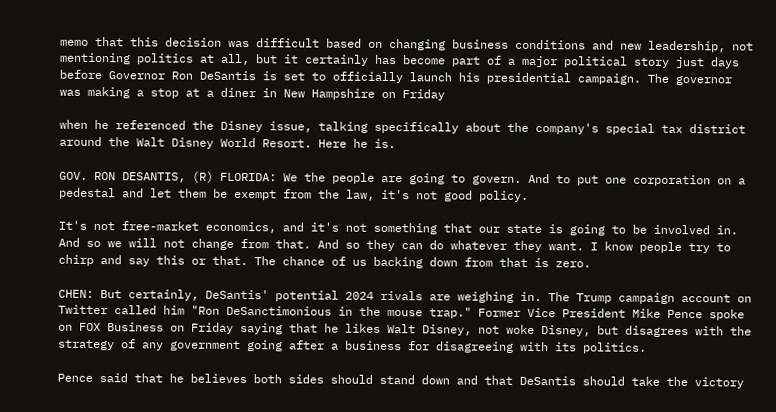memo that this decision was difficult based on changing business conditions and new leadership, not mentioning politics at all, but it certainly has become part of a major political story just days before Governor Ron DeSantis is set to officially launch his presidential campaign. The governor was making a stop at a diner in New Hampshire on Friday

when he referenced the Disney issue, talking specifically about the company's special tax district around the Walt Disney World Resort. Here he is.

GOV. RON DESANTIS, (R) FLORIDA: We the people are going to govern. And to put one corporation on a pedestal and let them be exempt from the law, it's not good policy.

It's not free-market economics, and it's not something that our state is going to be involved in. And so we will not change from that. And so they can do whatever they want. I know people try to chirp and say this or that. The chance of us backing down from that is zero.

CHEN: But certainly, DeSantis' potential 2024 rivals are weighing in. The Trump campaign account on Twitter called him "Ron DeSanctimonious in the mouse trap." Former Vice President Mike Pence spoke on FOX Business on Friday saying that he likes Walt Disney, not woke Disney, but disagrees with the strategy of any government going after a business for disagreeing with its politics.

Pence said that he believes both sides should stand down and that DeSantis should take the victory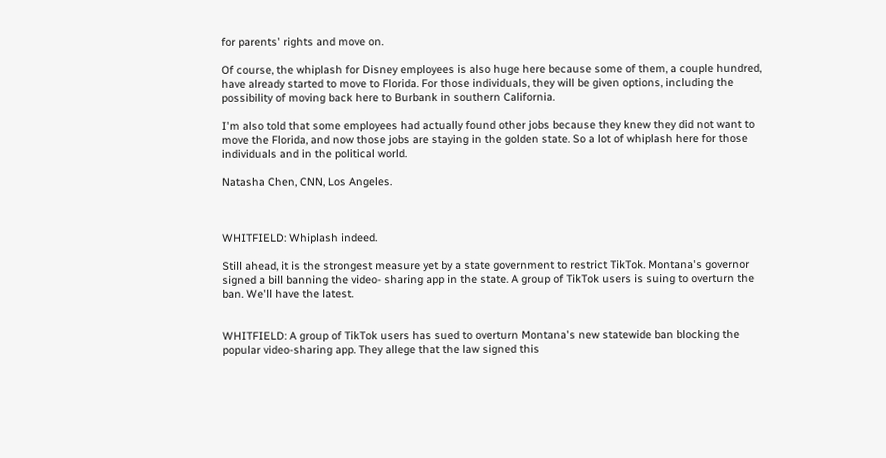for parents' rights and move on.

Of course, the whiplash for Disney employees is also huge here because some of them, a couple hundred, have already started to move to Florida. For those individuals, they will be given options, including the possibility of moving back here to Burbank in southern California.

I'm also told that some employees had actually found other jobs because they knew they did not want to move the Florida, and now those jobs are staying in the golden state. So a lot of whiplash here for those individuals and in the political world.

Natasha Chen, CNN, Los Angeles.



WHITFIELD: Whiplash indeed.

Still ahead, it is the strongest measure yet by a state government to restrict TikTok. Montana's governor signed a bill banning the video- sharing app in the state. A group of TikTok users is suing to overturn the ban. We'll have the latest.


WHITFIELD: A group of TikTok users has sued to overturn Montana's new statewide ban blocking the popular video-sharing app. They allege that the law signed this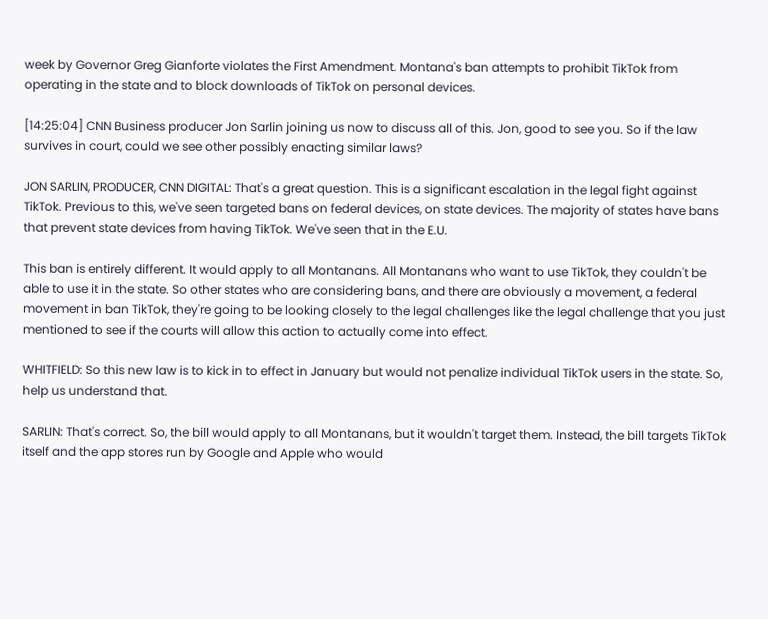week by Governor Greg Gianforte violates the First Amendment. Montana's ban attempts to prohibit TikTok from operating in the state and to block downloads of TikTok on personal devices.

[14:25:04] CNN Business producer Jon Sarlin joining us now to discuss all of this. Jon, good to see you. So if the law survives in court, could we see other possibly enacting similar laws?

JON SARLIN, PRODUCER, CNN DIGITAL: That's a great question. This is a significant escalation in the legal fight against TikTok. Previous to this, we've seen targeted bans on federal devices, on state devices. The majority of states have bans that prevent state devices from having TikTok. We've seen that in the E.U.

This ban is entirely different. It would apply to all Montanans. All Montanans who want to use TikTok, they couldn't be able to use it in the state. So other states who are considering bans, and there are obviously a movement, a federal movement in ban TikTok, they're going to be looking closely to the legal challenges like the legal challenge that you just mentioned to see if the courts will allow this action to actually come into effect.

WHITFIELD: So this new law is to kick in to effect in January but would not penalize individual TikTok users in the state. So, help us understand that.

SARLIN: That's correct. So, the bill would apply to all Montanans, but it wouldn't target them. Instead, the bill targets TikTok itself and the app stores run by Google and Apple who would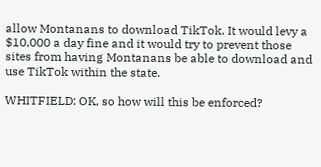allow Montanans to download TikTok. It would levy a $10,000 a day fine and it would try to prevent those sites from having Montanans be able to download and use TikTok within the state.

WHITFIELD: OK, so how will this be enforced?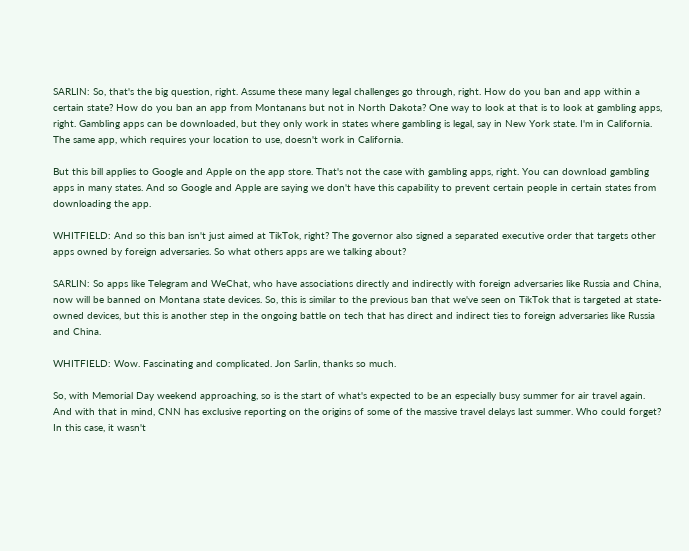SARLIN: So, that's the big question, right. Assume these many legal challenges go through, right. How do you ban and app within a certain state? How do you ban an app from Montanans but not in North Dakota? One way to look at that is to look at gambling apps, right. Gambling apps can be downloaded, but they only work in states where gambling is legal, say in New York state. I'm in California. The same app, which requires your location to use, doesn't work in California.

But this bill applies to Google and Apple on the app store. That's not the case with gambling apps, right. You can download gambling apps in many states. And so Google and Apple are saying we don't have this capability to prevent certain people in certain states from downloading the app.

WHITFIELD: And so this ban isn't just aimed at TikTok, right? The governor also signed a separated executive order that targets other apps owned by foreign adversaries. So what others apps are we talking about?

SARLIN: So apps like Telegram and WeChat, who have associations directly and indirectly with foreign adversaries like Russia and China, now will be banned on Montana state devices. So, this is similar to the previous ban that we've seen on TikTok that is targeted at state-owned devices, but this is another step in the ongoing battle on tech that has direct and indirect ties to foreign adversaries like Russia and China.

WHITFIELD: Wow. Fascinating and complicated. Jon Sarlin, thanks so much.

So, with Memorial Day weekend approaching, so is the start of what's expected to be an especially busy summer for air travel again. And with that in mind, CNN has exclusive reporting on the origins of some of the massive travel delays last summer. Who could forget? In this case, it wasn't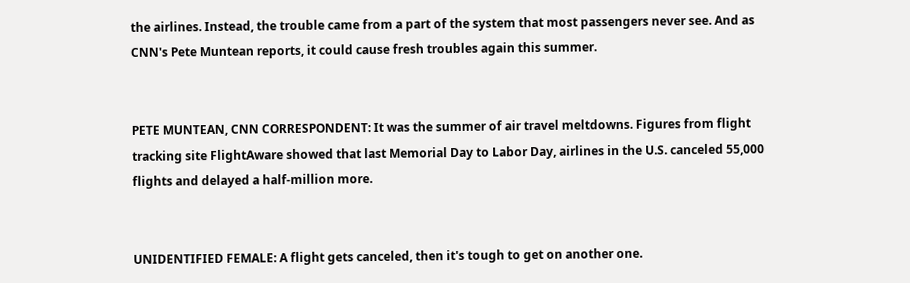the airlines. Instead, the trouble came from a part of the system that most passengers never see. And as CNN's Pete Muntean reports, it could cause fresh troubles again this summer.


PETE MUNTEAN, CNN CORRESPONDENT: It was the summer of air travel meltdowns. Figures from flight tracking site FlightAware showed that last Memorial Day to Labor Day, airlines in the U.S. canceled 55,000 flights and delayed a half-million more.


UNIDENTIFIED FEMALE: A flight gets canceled, then it's tough to get on another one.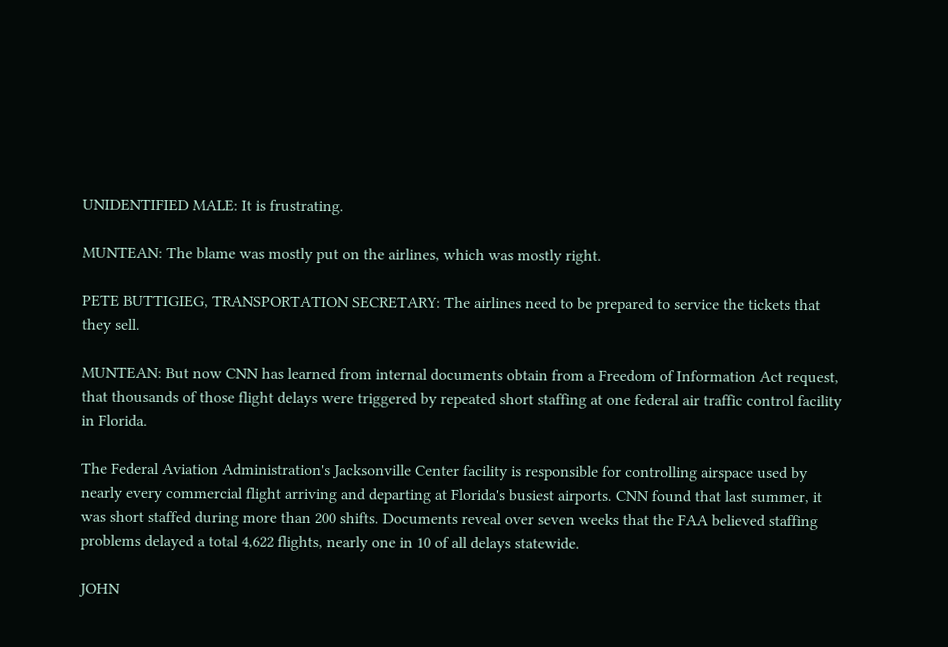UNIDENTIFIED MALE: It is frustrating.

MUNTEAN: The blame was mostly put on the airlines, which was mostly right.

PETE BUTTIGIEG, TRANSPORTATION SECRETARY: The airlines need to be prepared to service the tickets that they sell.

MUNTEAN: But now CNN has learned from internal documents obtain from a Freedom of Information Act request, that thousands of those flight delays were triggered by repeated short staffing at one federal air traffic control facility in Florida.

The Federal Aviation Administration's Jacksonville Center facility is responsible for controlling airspace used by nearly every commercial flight arriving and departing at Florida's busiest airports. CNN found that last summer, it was short staffed during more than 200 shifts. Documents reveal over seven weeks that the FAA believed staffing problems delayed a total 4,622 flights, nearly one in 10 of all delays statewide.

JOHN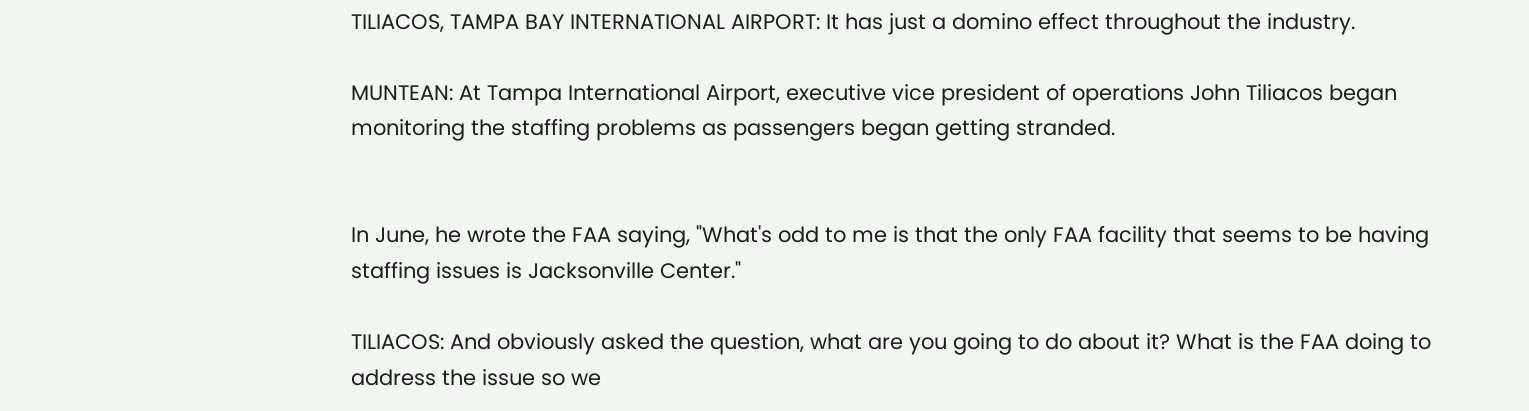TILIACOS, TAMPA BAY INTERNATIONAL AIRPORT: It has just a domino effect throughout the industry.

MUNTEAN: At Tampa International Airport, executive vice president of operations John Tiliacos began monitoring the staffing problems as passengers began getting stranded.


In June, he wrote the FAA saying, "What's odd to me is that the only FAA facility that seems to be having staffing issues is Jacksonville Center."

TILIACOS: And obviously asked the question, what are you going to do about it? What is the FAA doing to address the issue so we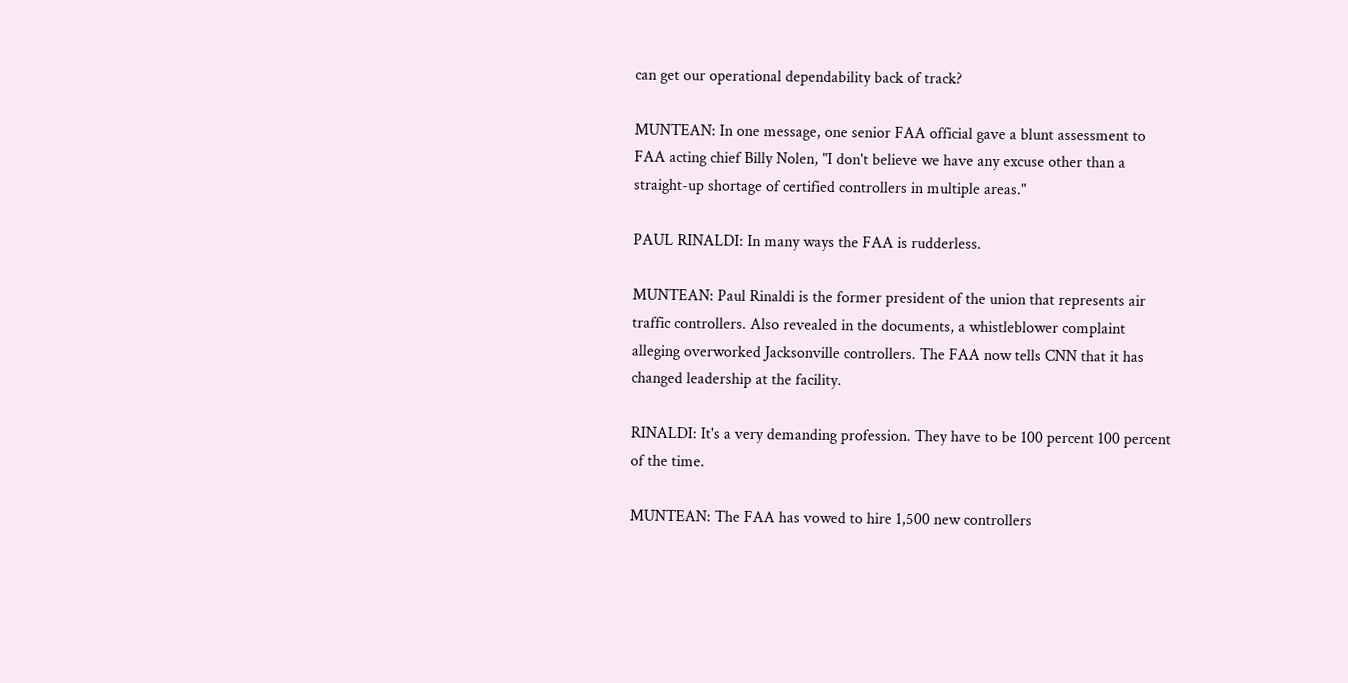can get our operational dependability back of track?

MUNTEAN: In one message, one senior FAA official gave a blunt assessment to FAA acting chief Billy Nolen, "I don't believe we have any excuse other than a straight-up shortage of certified controllers in multiple areas."

PAUL RINALDI: In many ways the FAA is rudderless.

MUNTEAN: Paul Rinaldi is the former president of the union that represents air traffic controllers. Also revealed in the documents, a whistleblower complaint alleging overworked Jacksonville controllers. The FAA now tells CNN that it has changed leadership at the facility.

RINALDI: It's a very demanding profession. They have to be 100 percent 100 percent of the time.

MUNTEAN: The FAA has vowed to hire 1,500 new controllers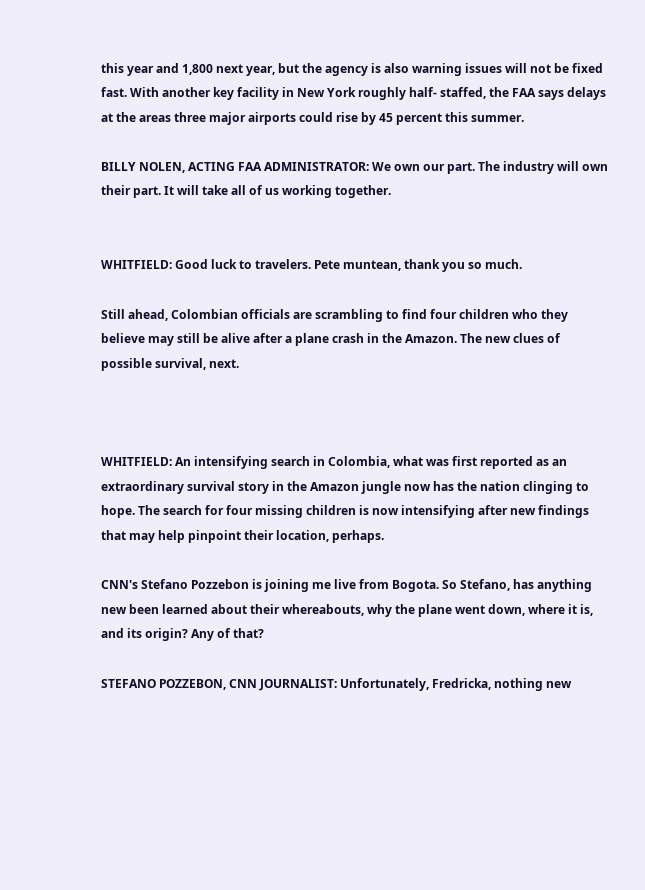this year and 1,800 next year, but the agency is also warning issues will not be fixed fast. With another key facility in New York roughly half- staffed, the FAA says delays at the areas three major airports could rise by 45 percent this summer.

BILLY NOLEN, ACTING FAA ADMINISTRATOR: We own our part. The industry will own their part. It will take all of us working together.


WHITFIELD: Good luck to travelers. Pete muntean, thank you so much.

Still ahead, Colombian officials are scrambling to find four children who they believe may still be alive after a plane crash in the Amazon. The new clues of possible survival, next.



WHITFIELD: An intensifying search in Colombia, what was first reported as an extraordinary survival story in the Amazon jungle now has the nation clinging to hope. The search for four missing children is now intensifying after new findings that may help pinpoint their location, perhaps.

CNN's Stefano Pozzebon is joining me live from Bogota. So Stefano, has anything new been learned about their whereabouts, why the plane went down, where it is, and its origin? Any of that?

STEFANO POZZEBON, CNN JOURNALIST: Unfortunately, Fredricka, nothing new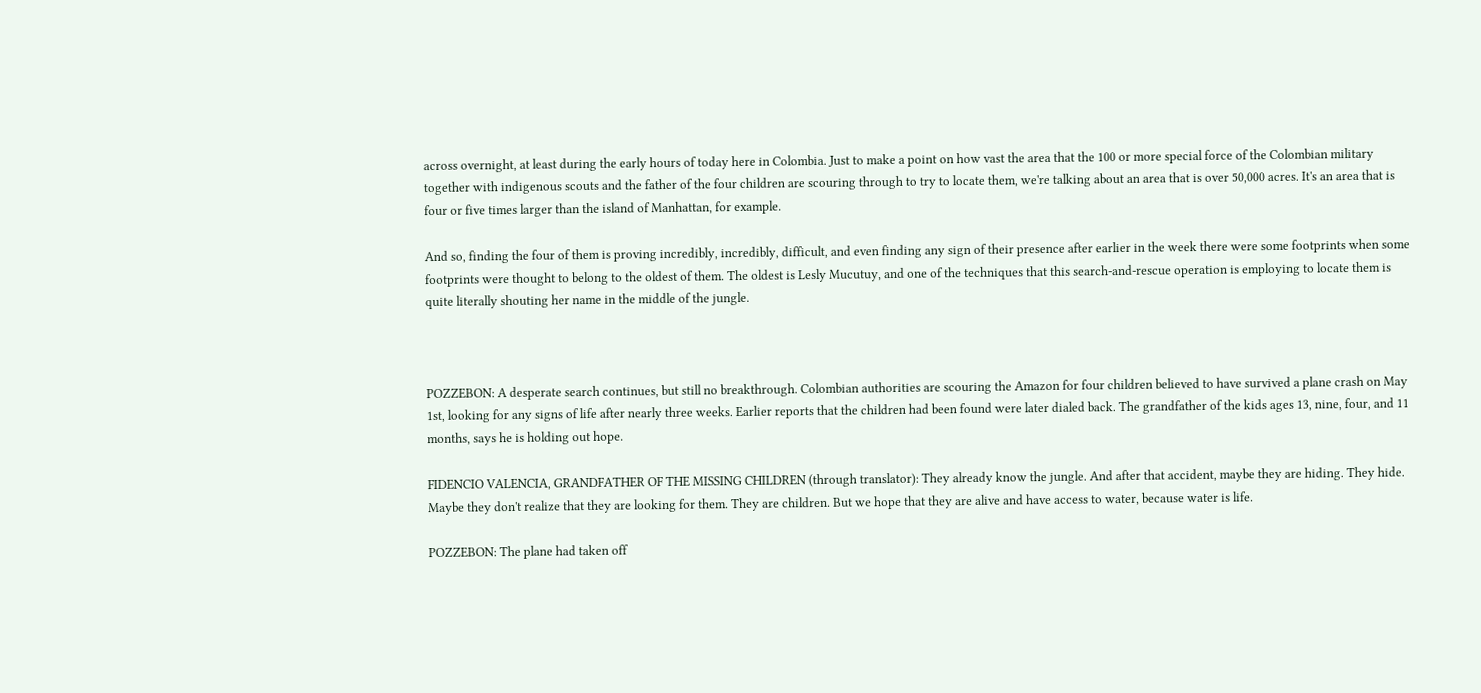across overnight, at least during the early hours of today here in Colombia. Just to make a point on how vast the area that the 100 or more special force of the Colombian military together with indigenous scouts and the father of the four children are scouring through to try to locate them, we're talking about an area that is over 50,000 acres. It's an area that is four or five times larger than the island of Manhattan, for example.

And so, finding the four of them is proving incredibly, incredibly, difficult, and even finding any sign of their presence after earlier in the week there were some footprints when some footprints were thought to belong to the oldest of them. The oldest is Lesly Mucutuy, and one of the techniques that this search-and-rescue operation is employing to locate them is quite literally shouting her name in the middle of the jungle.



POZZEBON: A desperate search continues, but still no breakthrough. Colombian authorities are scouring the Amazon for four children believed to have survived a plane crash on May 1st, looking for any signs of life after nearly three weeks. Earlier reports that the children had been found were later dialed back. The grandfather of the kids ages 13, nine, four, and 11 months, says he is holding out hope.

FIDENCIO VALENCIA, GRANDFATHER OF THE MISSING CHILDREN (through translator): They already know the jungle. And after that accident, maybe they are hiding. They hide. Maybe they don't realize that they are looking for them. They are children. But we hope that they are alive and have access to water, because water is life.

POZZEBON: The plane had taken off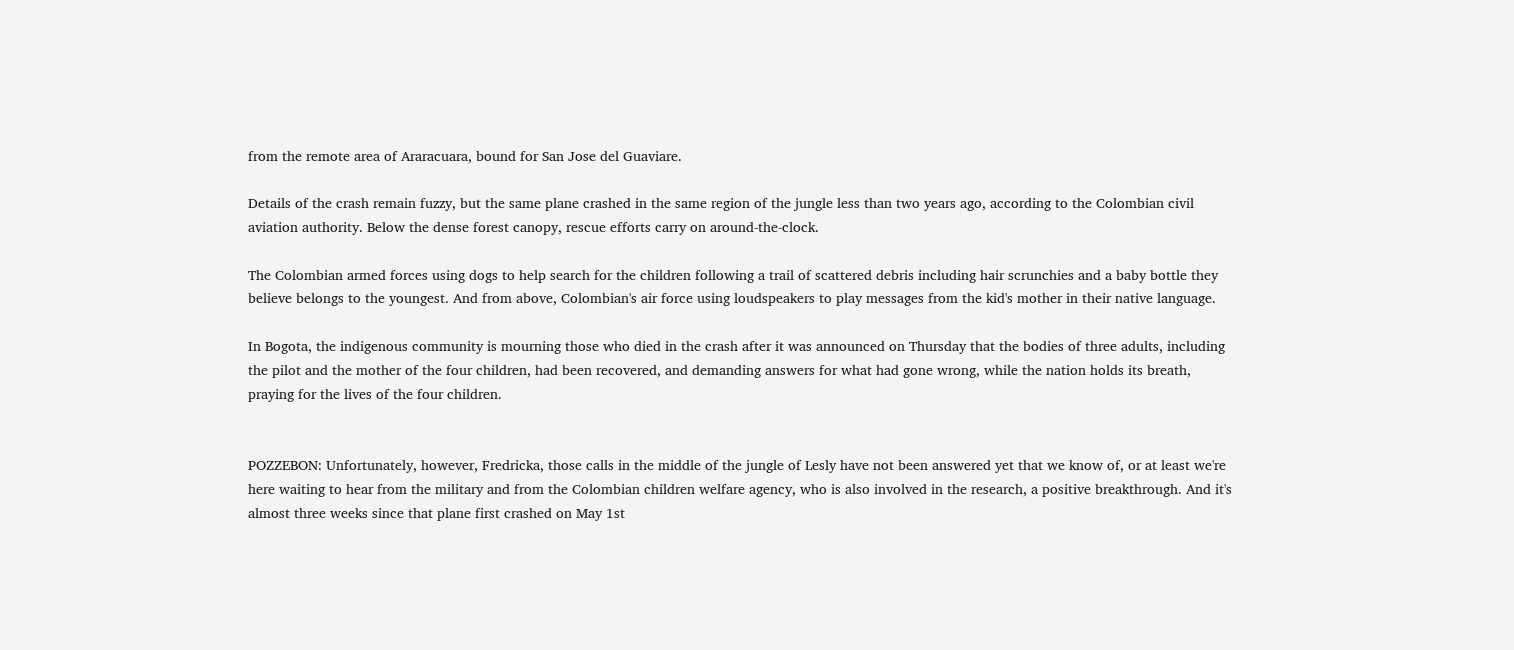from the remote area of Araracuara, bound for San Jose del Guaviare.

Details of the crash remain fuzzy, but the same plane crashed in the same region of the jungle less than two years ago, according to the Colombian civil aviation authority. Below the dense forest canopy, rescue efforts carry on around-the-clock.

The Colombian armed forces using dogs to help search for the children following a trail of scattered debris including hair scrunchies and a baby bottle they believe belongs to the youngest. And from above, Colombian's air force using loudspeakers to play messages from the kid's mother in their native language.

In Bogota, the indigenous community is mourning those who died in the crash after it was announced on Thursday that the bodies of three adults, including the pilot and the mother of the four children, had been recovered, and demanding answers for what had gone wrong, while the nation holds its breath, praying for the lives of the four children.


POZZEBON: Unfortunately, however, Fredricka, those calls in the middle of the jungle of Lesly have not been answered yet that we know of, or at least we're here waiting to hear from the military and from the Colombian children welfare agency, who is also involved in the research, a positive breakthrough. And it's almost three weeks since that plane first crashed on May 1st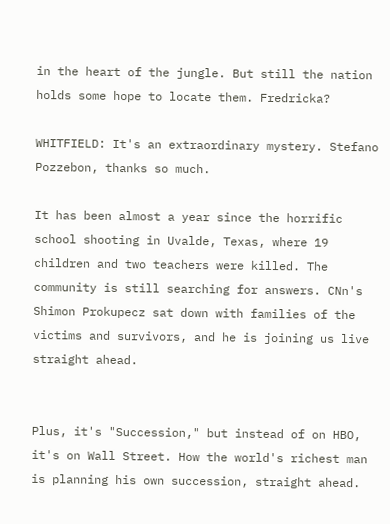in the heart of the jungle. But still the nation holds some hope to locate them. Fredricka?

WHITFIELD: It's an extraordinary mystery. Stefano Pozzebon, thanks so much.

It has been almost a year since the horrific school shooting in Uvalde, Texas, where 19 children and two teachers were killed. The community is still searching for answers. CNn's Shimon Prokupecz sat down with families of the victims and survivors, and he is joining us live straight ahead.


Plus, it's "Succession," but instead of on HBO, it's on Wall Street. How the world's richest man is planning his own succession, straight ahead.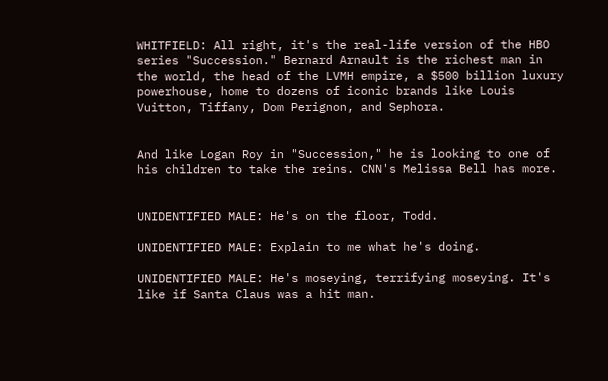WHITFIELD: All right, it's the real-life version of the HBO series "Succession." Bernard Arnault is the richest man in the world, the head of the LVMH empire, a $500 billion luxury powerhouse, home to dozens of iconic brands like Louis Vuitton, Tiffany, Dom Perignon, and Sephora.


And like Logan Roy in "Succession," he is looking to one of his children to take the reins. CNN's Melissa Bell has more.


UNIDENTIFIED MALE: He's on the floor, Todd.

UNIDENTIFIED MALE: Explain to me what he's doing.

UNIDENTIFIED MALE: He's moseying, terrifying moseying. It's like if Santa Claus was a hit man.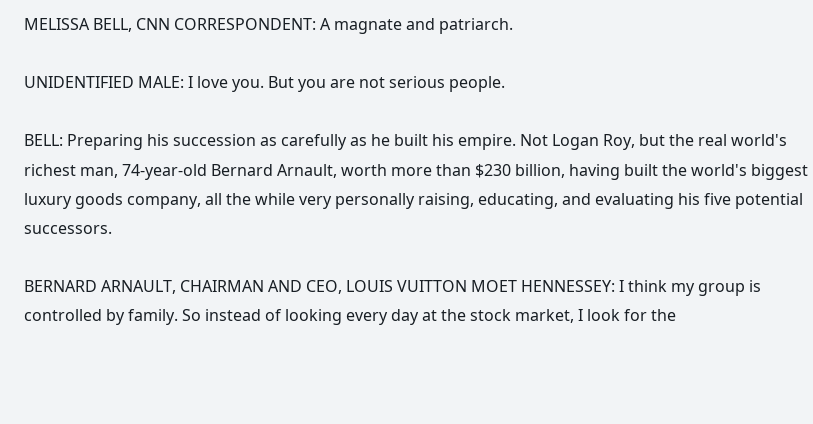MELISSA BELL, CNN CORRESPONDENT: A magnate and patriarch.

UNIDENTIFIED MALE: I love you. But you are not serious people.

BELL: Preparing his succession as carefully as he built his empire. Not Logan Roy, but the real world's richest man, 74-year-old Bernard Arnault, worth more than $230 billion, having built the world's biggest luxury goods company, all the while very personally raising, educating, and evaluating his five potential successors.

BERNARD ARNAULT, CHAIRMAN AND CEO, LOUIS VUITTON MOET HENNESSEY: I think my group is controlled by family. So instead of looking every day at the stock market, I look for the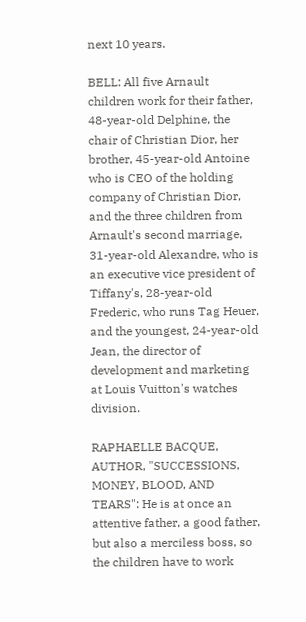next 10 years.

BELL: All five Arnault children work for their father, 48-year-old Delphine, the chair of Christian Dior, her brother, 45-year-old Antoine who is CEO of the holding company of Christian Dior, and the three children from Arnault's second marriage, 31-year-old Alexandre, who is an executive vice president of Tiffany's, 28-year-old Frederic, who runs Tag Heuer, and the youngest, 24-year-old Jean, the director of development and marketing at Louis Vuitton's watches division.

RAPHAELLE BACQUE, AUTHOR, "SUCCESSIONS, MONEY, BLOOD, AND TEARS": He is at once an attentive father, a good father, but also a merciless boss, so the children have to work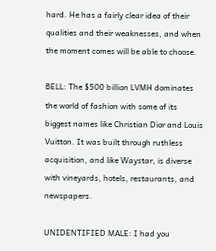hard. He has a fairly clear idea of their qualities and their weaknesses, and when the moment comes will be able to choose.

BELL: The $500 billion LVMH dominates the world of fashion with some of its biggest names like Christian Dior and Louis Vuitton. It was built through ruthless acquisition, and like Waystar, is diverse with vineyards, hotels, restaurants, and newspapers.

UNIDENTIFIED MALE: I had you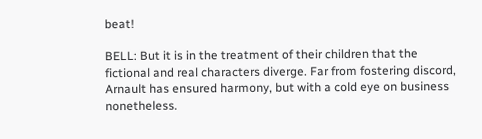beat!

BELL: But it is in the treatment of their children that the fictional and real characters diverge. Far from fostering discord, Arnault has ensured harmony, but with a cold eye on business nonetheless.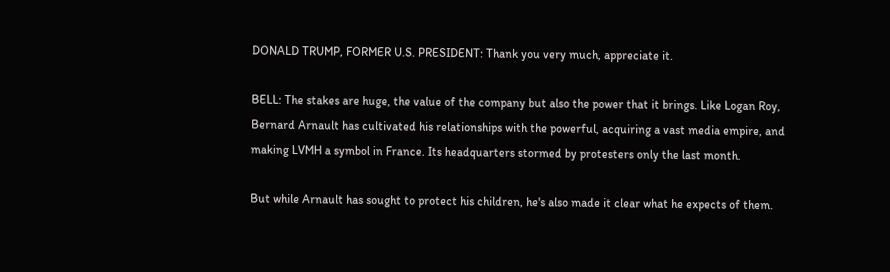DONALD TRUMP, FORMER U.S. PRESIDENT: Thank you very much, appreciate it.

BELL: The stakes are huge, the value of the company but also the power that it brings. Like Logan Roy, Bernard Arnault has cultivated his relationships with the powerful, acquiring a vast media empire, and making LVMH a symbol in France. Its headquarters stormed by protesters only the last month.

But while Arnault has sought to protect his children, he's also made it clear what he expects of them.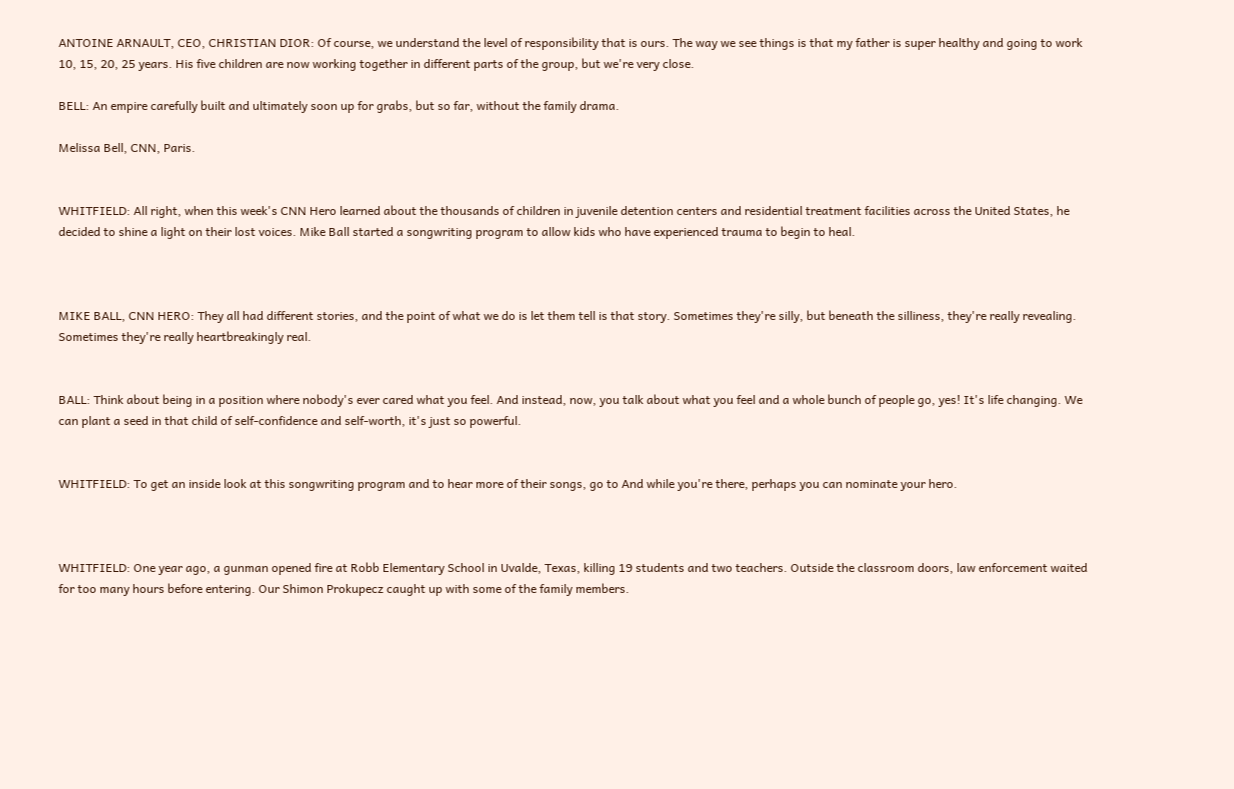ANTOINE ARNAULT, CEO, CHRISTIAN DIOR: Of course, we understand the level of responsibility that is ours. The way we see things is that my father is super healthy and going to work 10, 15, 20, 25 years. His five children are now working together in different parts of the group, but we're very close.

BELL: An empire carefully built and ultimately soon up for grabs, but so far, without the family drama.

Melissa Bell, CNN, Paris.


WHITFIELD: All right, when this week's CNN Hero learned about the thousands of children in juvenile detention centers and residential treatment facilities across the United States, he decided to shine a light on their lost voices. Mike Ball started a songwriting program to allow kids who have experienced trauma to begin to heal.



MIKE BALL, CNN HERO: They all had different stories, and the point of what we do is let them tell is that story. Sometimes they're silly, but beneath the silliness, they're really revealing. Sometimes they're really heartbreakingly real.


BALL: Think about being in a position where nobody's ever cared what you feel. And instead, now, you talk about what you feel and a whole bunch of people go, yes! It's life changing. We can plant a seed in that child of self-confidence and self-worth, it's just so powerful.


WHITFIELD: To get an inside look at this songwriting program and to hear more of their songs, go to And while you're there, perhaps you can nominate your hero.



WHITFIELD: One year ago, a gunman opened fire at Robb Elementary School in Uvalde, Texas, killing 19 students and two teachers. Outside the classroom doors, law enforcement waited for too many hours before entering. Our Shimon Prokupecz caught up with some of the family members.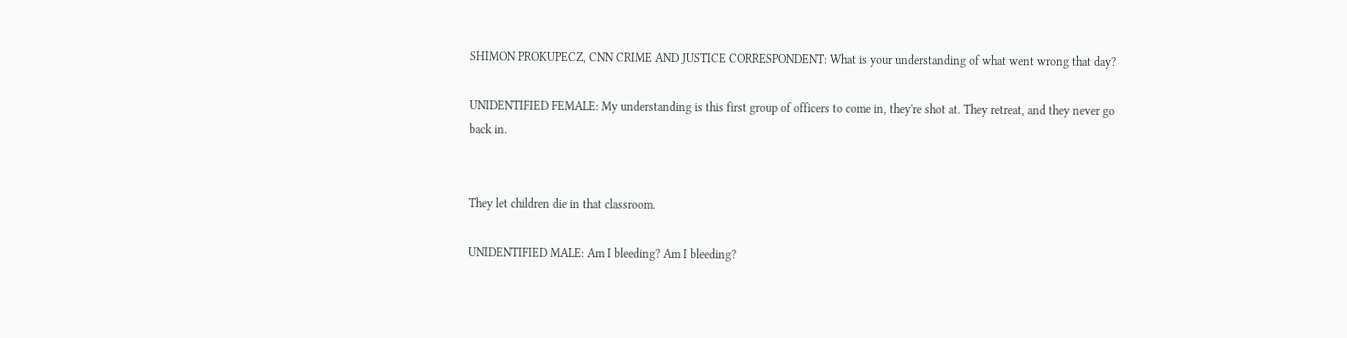SHIMON PROKUPECZ, CNN CRIME AND JUSTICE CORRESPONDENT: What is your understanding of what went wrong that day?

UNIDENTIFIED FEMALE: My understanding is this first group of officers to come in, they're shot at. They retreat, and they never go back in.


They let children die in that classroom.

UNIDENTIFIED MALE: Am I bleeding? Am I bleeding?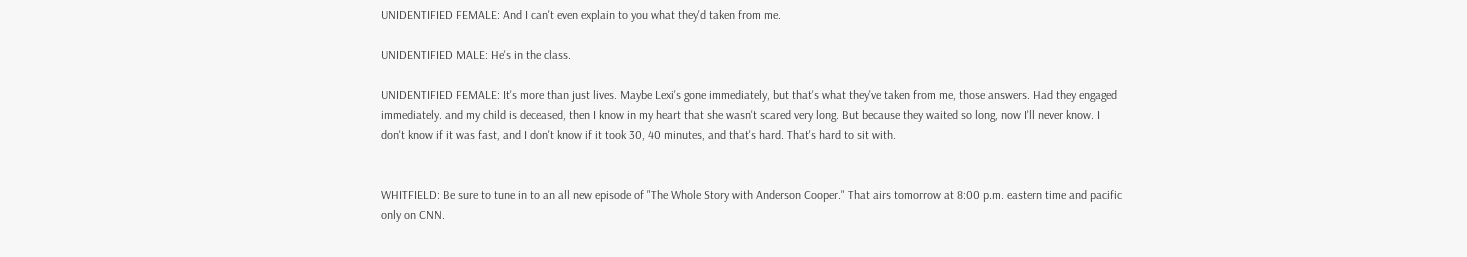UNIDENTIFIED FEMALE: And I can't even explain to you what they'd taken from me.

UNIDENTIFIED MALE: He's in the class.

UNIDENTIFIED FEMALE: It's more than just lives. Maybe Lexi's gone immediately, but that's what they've taken from me, those answers. Had they engaged immediately. and my child is deceased, then I know in my heart that she wasn't scared very long. But because they waited so long, now I'll never know. I don't know if it was fast, and I don't know if it took 30, 40 minutes, and that's hard. That's hard to sit with.


WHITFIELD: Be sure to tune in to an all new episode of "The Whole Story with Anderson Cooper." That airs tomorrow at 8:00 p.m. eastern time and pacific only on CNN.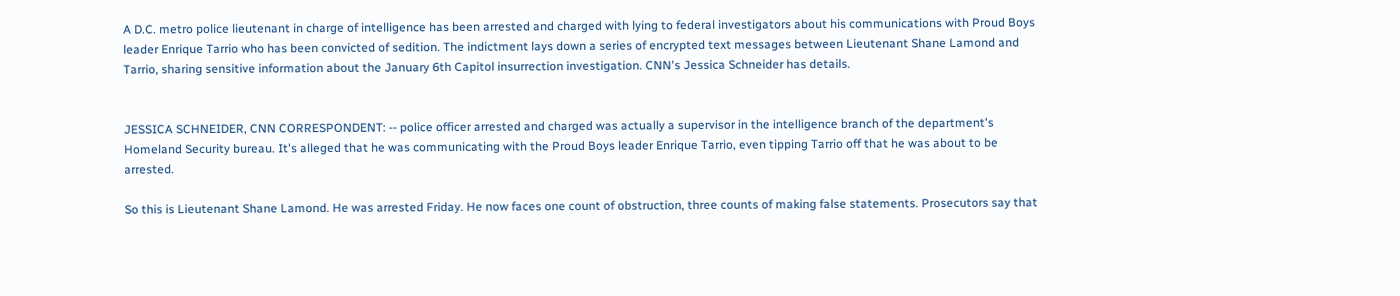A D.C. metro police lieutenant in charge of intelligence has been arrested and charged with lying to federal investigators about his communications with Proud Boys leader Enrique Tarrio who has been convicted of sedition. The indictment lays down a series of encrypted text messages between Lieutenant Shane Lamond and Tarrio, sharing sensitive information about the January 6th Capitol insurrection investigation. CNN's Jessica Schneider has details.


JESSICA SCHNEIDER, CNN CORRESPONDENT: -- police officer arrested and charged was actually a supervisor in the intelligence branch of the department's Homeland Security bureau. It's alleged that he was communicating with the Proud Boys leader Enrique Tarrio, even tipping Tarrio off that he was about to be arrested.

So this is Lieutenant Shane Lamond. He was arrested Friday. He now faces one count of obstruction, three counts of making false statements. Prosecutors say that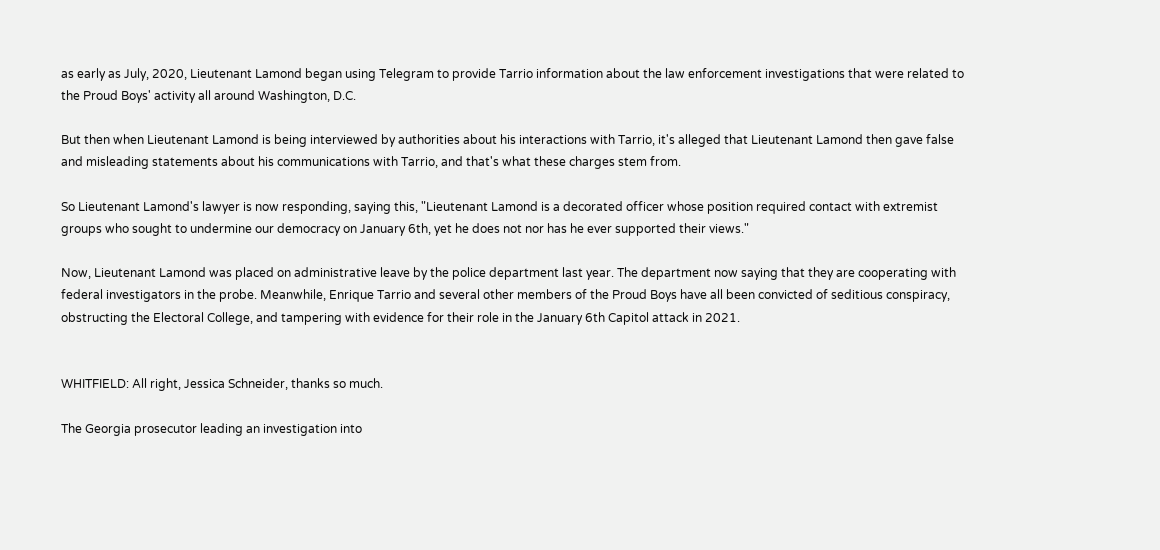as early as July, 2020, Lieutenant Lamond began using Telegram to provide Tarrio information about the law enforcement investigations that were related to the Proud Boys' activity all around Washington, D.C.

But then when Lieutenant Lamond is being interviewed by authorities about his interactions with Tarrio, it's alleged that Lieutenant Lamond then gave false and misleading statements about his communications with Tarrio, and that's what these charges stem from.

So Lieutenant Lamond's lawyer is now responding, saying this, "Lieutenant Lamond is a decorated officer whose position required contact with extremist groups who sought to undermine our democracy on January 6th, yet he does not nor has he ever supported their views."

Now, Lieutenant Lamond was placed on administrative leave by the police department last year. The department now saying that they are cooperating with federal investigators in the probe. Meanwhile, Enrique Tarrio and several other members of the Proud Boys have all been convicted of seditious conspiracy, obstructing the Electoral College, and tampering with evidence for their role in the January 6th Capitol attack in 2021.


WHITFIELD: All right, Jessica Schneider, thanks so much.

The Georgia prosecutor leading an investigation into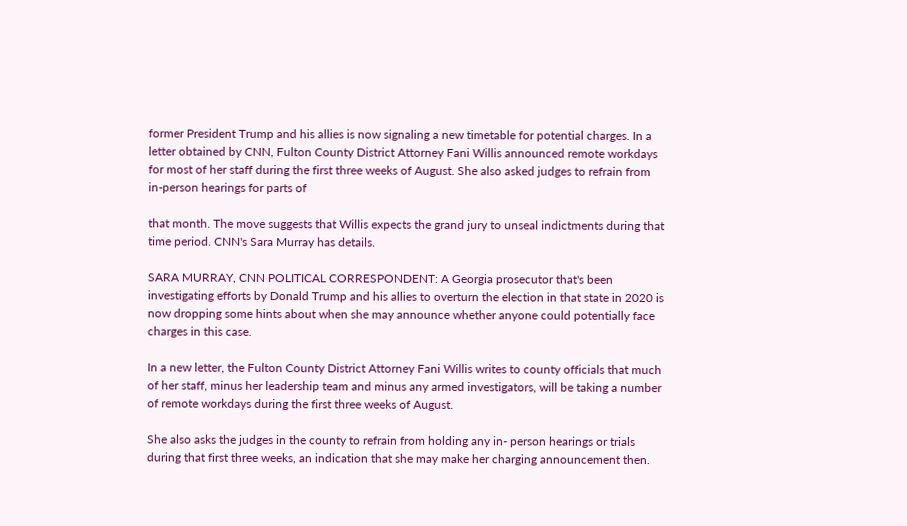former President Trump and his allies is now signaling a new timetable for potential charges. In a letter obtained by CNN, Fulton County District Attorney Fani Willis announced remote workdays for most of her staff during the first three weeks of August. She also asked judges to refrain from in-person hearings for parts of

that month. The move suggests that Willis expects the grand jury to unseal indictments during that time period. CNN's Sara Murray has details.

SARA MURRAY, CNN POLITICAL CORRESPONDENT: A Georgia prosecutor that's been investigating efforts by Donald Trump and his allies to overturn the election in that state in 2020 is now dropping some hints about when she may announce whether anyone could potentially face charges in this case.

In a new letter, the Fulton County District Attorney Fani Willis writes to county officials that much of her staff, minus her leadership team and minus any armed investigators, will be taking a number of remote workdays during the first three weeks of August.

She also asks the judges in the county to refrain from holding any in- person hearings or trials during that first three weeks, an indication that she may make her charging announcement then.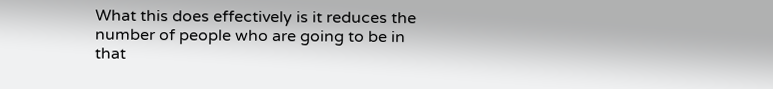What this does effectively is it reduces the number of people who are going to be in that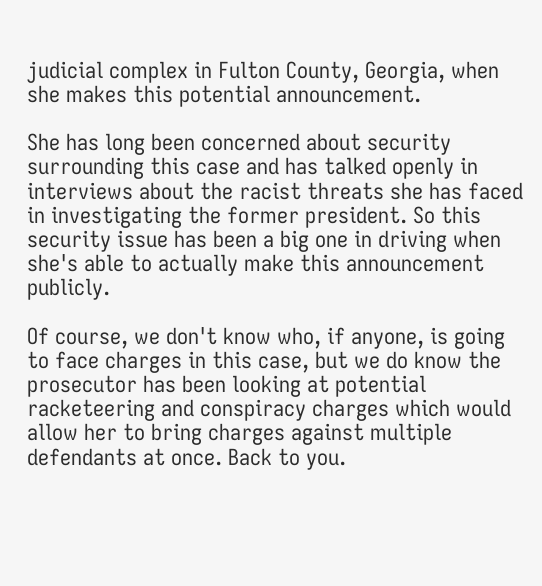judicial complex in Fulton County, Georgia, when she makes this potential announcement.

She has long been concerned about security surrounding this case and has talked openly in interviews about the racist threats she has faced in investigating the former president. So this security issue has been a big one in driving when she's able to actually make this announcement publicly.

Of course, we don't know who, if anyone, is going to face charges in this case, but we do know the prosecutor has been looking at potential racketeering and conspiracy charges which would allow her to bring charges against multiple defendants at once. Back to you.